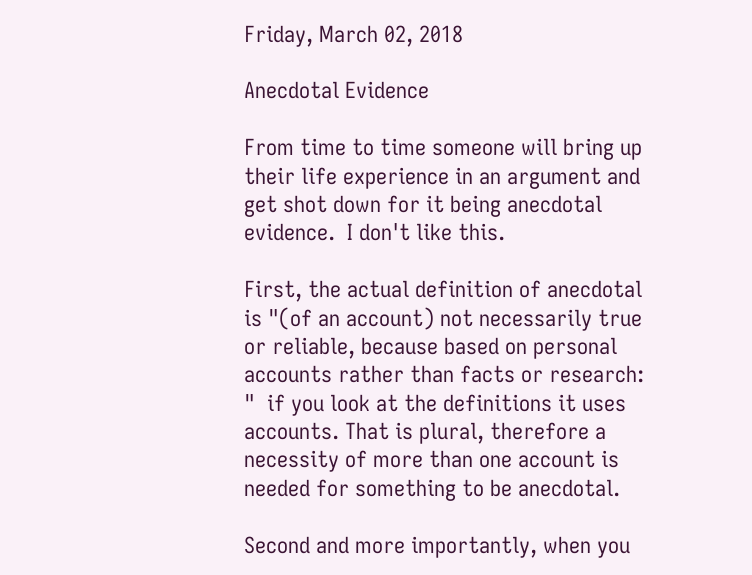Friday, March 02, 2018

Anecdotal Evidence

From time to time someone will bring up their life experience in an argument and get shot down for it being anecdotal evidence.  I don't like this.

First, the actual definition of anecdotal is "(of an account) not necessarily true or reliable, because based on personal accounts rather than facts or research: "  if you look at the definitions it uses accounts. That is plural, therefore a necessity of more than one account is needed for something to be anecdotal.

Second and more importantly, when you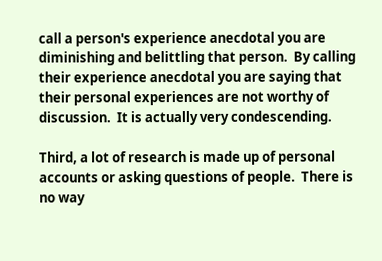call a person's experience anecdotal you are diminishing and belittling that person.  By calling their experience anecdotal you are saying that their personal experiences are not worthy of discussion.  It is actually very condescending.

Third, a lot of research is made up of personal accounts or asking questions of people.  There is no way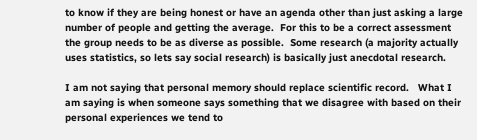to know if they are being honest or have an agenda other than just asking a large number of people and getting the average.  For this to be a correct assessment the group needs to be as diverse as possible.  Some research (a majority actually uses statistics, so lets say social research) is basically just anecdotal research.

I am not saying that personal memory should replace scientific record.   What I am saying is when someone says something that we disagree with based on their personal experiences we tend to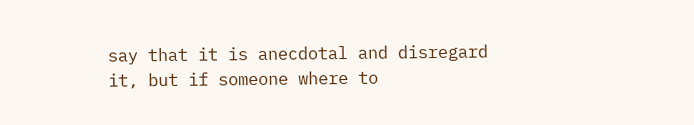say that it is anecdotal and disregard it, but if someone where to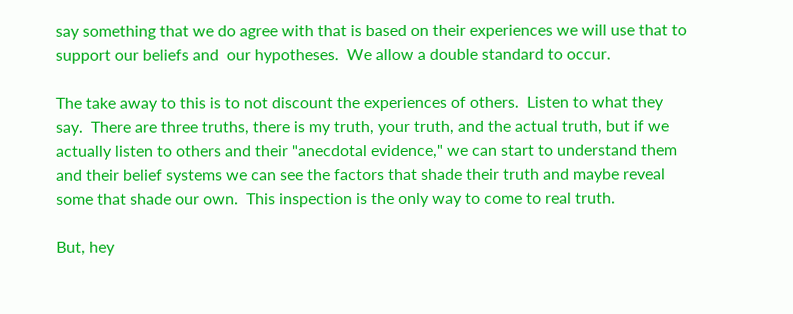say something that we do agree with that is based on their experiences we will use that to support our beliefs and  our hypotheses.  We allow a double standard to occur.

The take away to this is to not discount the experiences of others.  Listen to what they say.  There are three truths, there is my truth, your truth, and the actual truth, but if we actually listen to others and their "anecdotal evidence," we can start to understand them and their belief systems we can see the factors that shade their truth and maybe reveal some that shade our own.  This inspection is the only way to come to real truth.

But, hey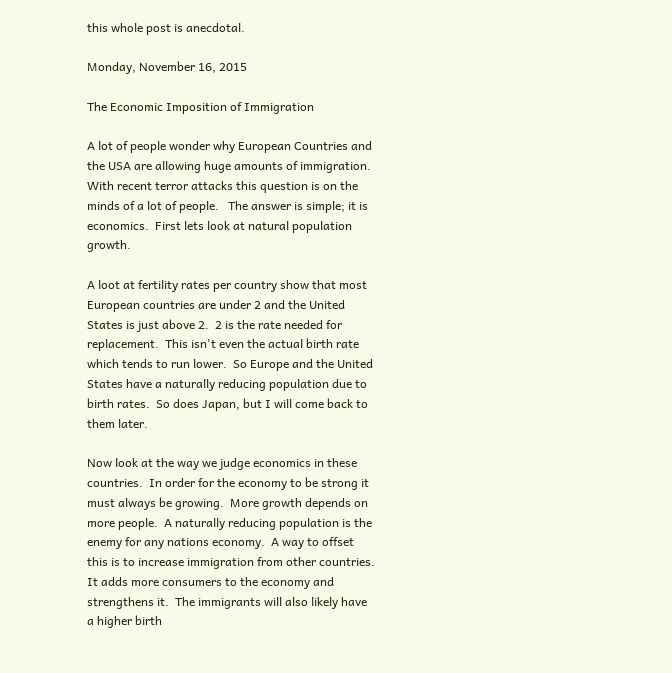this whole post is anecdotal.

Monday, November 16, 2015

The Economic Imposition of Immigration

A lot of people wonder why European Countries and the USA are allowing huge amounts of immigration.  With recent terror attacks this question is on the minds of a lot of people.   The answer is simple; it is economics.  First lets look at natural population growth.

A loot at fertility rates per country show that most European countries are under 2 and the United States is just above 2.  2 is the rate needed for replacement.  This isn't even the actual birth rate which tends to run lower.  So Europe and the United States have a naturally reducing population due to birth rates.  So does Japan, but I will come back to them later.

Now look at the way we judge economics in these countries.  In order for the economy to be strong it must always be growing.  More growth depends on more people.  A naturally reducing population is the enemy for any nations economy.  A way to offset this is to increase immigration from other countries.  It adds more consumers to the economy and strengthens it.  The immigrants will also likely have a higher birth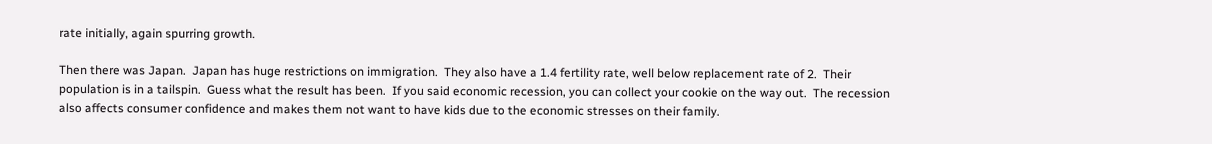rate initially, again spurring growth.

Then there was Japan.  Japan has huge restrictions on immigration.  They also have a 1.4 fertility rate, well below replacement rate of 2.  Their population is in a tailspin.  Guess what the result has been.  If you said economic recession, you can collect your cookie on the way out.  The recession also affects consumer confidence and makes them not want to have kids due to the economic stresses on their family.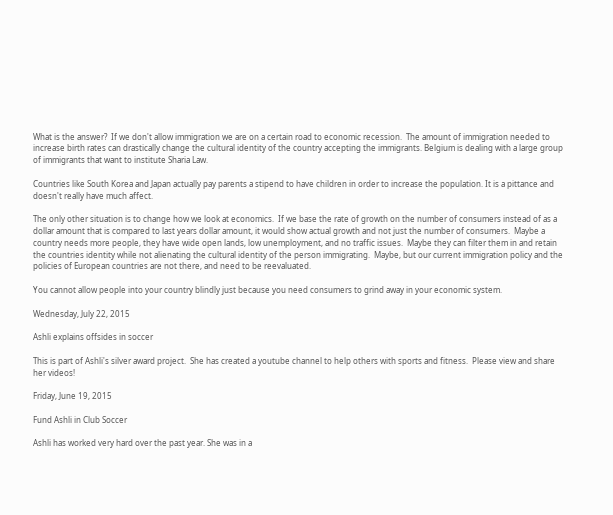What is the answer?  If we don't allow immigration we are on a certain road to economic recession.  The amount of immigration needed to increase birth rates can drastically change the cultural identity of the country accepting the immigrants. Belgium is dealing with a large group of immigrants that want to institute Sharia Law.

Countries like South Korea and Japan actually pay parents a stipend to have children in order to increase the population. It is a pittance and doesn't really have much affect.

The only other situation is to change how we look at economics.  If we base the rate of growth on the number of consumers instead of as a dollar amount that is compared to last years dollar amount, it would show actual growth and not just the number of consumers.  Maybe a country needs more people, they have wide open lands, low unemployment, and no traffic issues.  Maybe they can filter them in and retain the countries identity while not alienating the cultural identity of the person immigrating.  Maybe, but our current immigration policy and the policies of European countries are not there, and need to be reevaluated.

You cannot allow people into your country blindly just because you need consumers to grind away in your economic system.

Wednesday, July 22, 2015

Ashli explains offsides in soccer

This is part of Ashli's silver award project.  She has created a youtube channel to help others with sports and fitness.  Please view and share her videos!

Friday, June 19, 2015

Fund Ashli in Club Soccer

Ashli has worked very hard over the past year. She was in a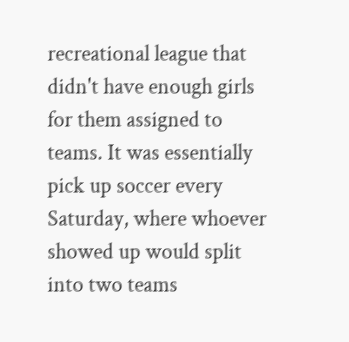recreational league that didn't have enough girls for them assigned to teams. It was essentially pick up soccer every Saturday, where whoever showed up would split into two teams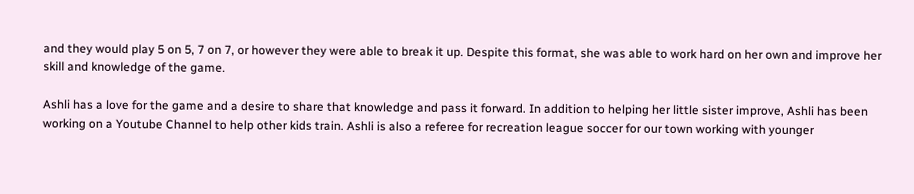and they would play 5 on 5, 7 on 7, or however they were able to break it up. Despite this format, she was able to work hard on her own and improve her skill and knowledge of the game.

Ashli has a love for the game and a desire to share that knowledge and pass it forward. In addition to helping her little sister improve, Ashli has been working on a Youtube Channel to help other kids train. Ashli is also a referee for recreation league soccer for our town working with younger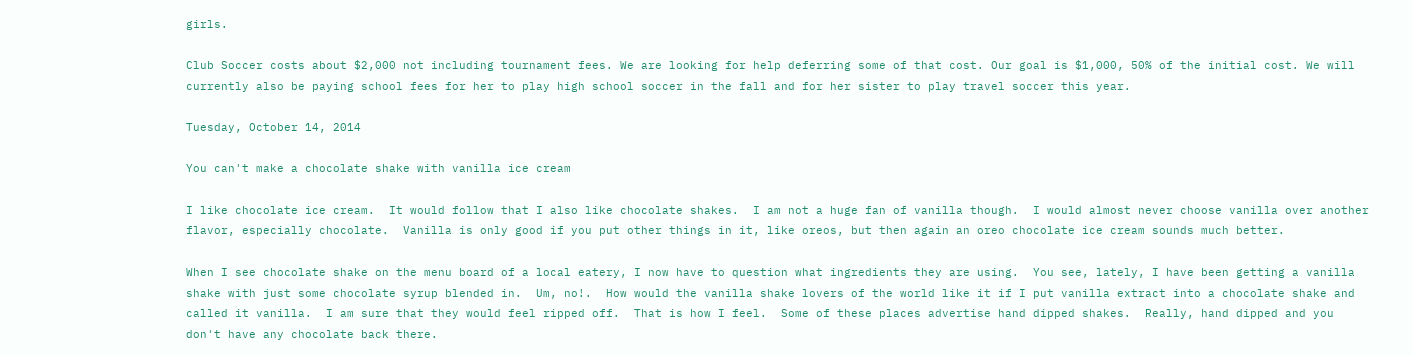girls.

Club Soccer costs about $2,000 not including tournament fees. We are looking for help deferring some of that cost. Our goal is $1,000, 50% of the initial cost. We will currently also be paying school fees for her to play high school soccer in the fall and for her sister to play travel soccer this year.

Tuesday, October 14, 2014

You can't make a chocolate shake with vanilla ice cream

I like chocolate ice cream.  It would follow that I also like chocolate shakes.  I am not a huge fan of vanilla though.  I would almost never choose vanilla over another flavor, especially chocolate.  Vanilla is only good if you put other things in it, like oreos, but then again an oreo chocolate ice cream sounds much better.

When I see chocolate shake on the menu board of a local eatery, I now have to question what ingredients they are using.  You see, lately, I have been getting a vanilla shake with just some chocolate syrup blended in.  Um, no!.  How would the vanilla shake lovers of the world like it if I put vanilla extract into a chocolate shake and called it vanilla.  I am sure that they would feel ripped off.  That is how I feel.  Some of these places advertise hand dipped shakes.  Really, hand dipped and you don't have any chocolate back there.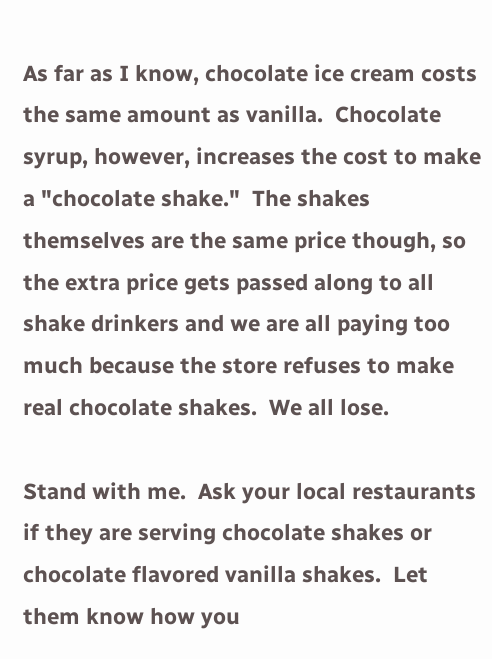As far as I know, chocolate ice cream costs the same amount as vanilla.  Chocolate syrup, however, increases the cost to make a "chocolate shake."  The shakes themselves are the same price though, so the extra price gets passed along to all shake drinkers and we are all paying too much because the store refuses to make real chocolate shakes.  We all lose.

Stand with me.  Ask your local restaurants if they are serving chocolate shakes or chocolate flavored vanilla shakes.  Let them know how you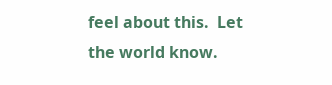feel about this.  Let the world know.